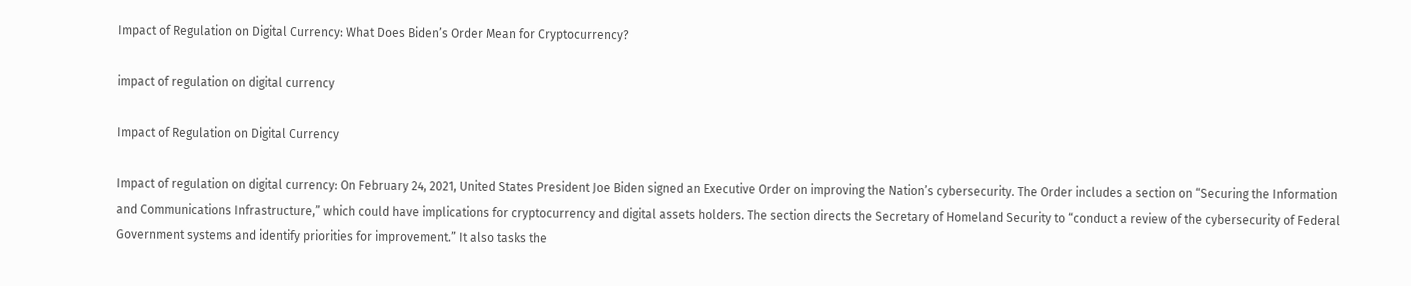Impact of Regulation on Digital Currency: What Does Biden’s Order Mean for Cryptocurrency?

impact of regulation on digital currency

Impact of Regulation on Digital Currency

Impact of regulation on digital currency: On February 24, 2021, United States President Joe Biden signed an Executive Order on improving the Nation’s cybersecurity. The Order includes a section on “Securing the Information and Communications Infrastructure,” which could have implications for cryptocurrency and digital assets holders. The section directs the Secretary of Homeland Security to “conduct a review of the cybersecurity of Federal Government systems and identify priorities for improvement.” It also tasks the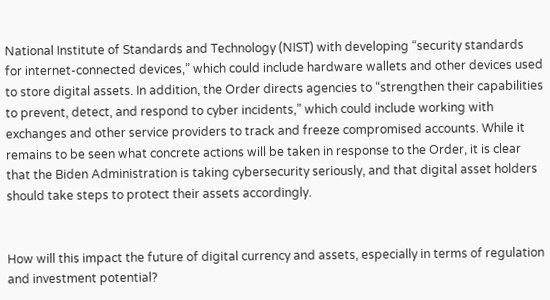National Institute of Standards and Technology (NIST) with developing “security standards for internet-connected devices,” which could include hardware wallets and other devices used to store digital assets. In addition, the Order directs agencies to “strengthen their capabilities to prevent, detect, and respond to cyber incidents,” which could include working with exchanges and other service providers to track and freeze compromised accounts. While it remains to be seen what concrete actions will be taken in response to the Order, it is clear that the Biden Administration is taking cybersecurity seriously, and that digital asset holders should take steps to protect their assets accordingly.


How will this impact the future of digital currency and assets, especially in terms of regulation and investment potential?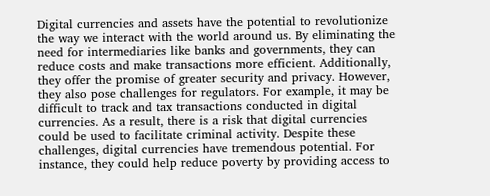Digital currencies and assets have the potential to revolutionize the way we interact with the world around us. By eliminating the need for intermediaries like banks and governments, they can reduce costs and make transactions more efficient. Additionally, they offer the promise of greater security and privacy. However, they also pose challenges for regulators. For example, it may be difficult to track and tax transactions conducted in digital currencies. As a result, there is a risk that digital currencies could be used to facilitate criminal activity. Despite these challenges, digital currencies have tremendous potential. For instance, they could help reduce poverty by providing access to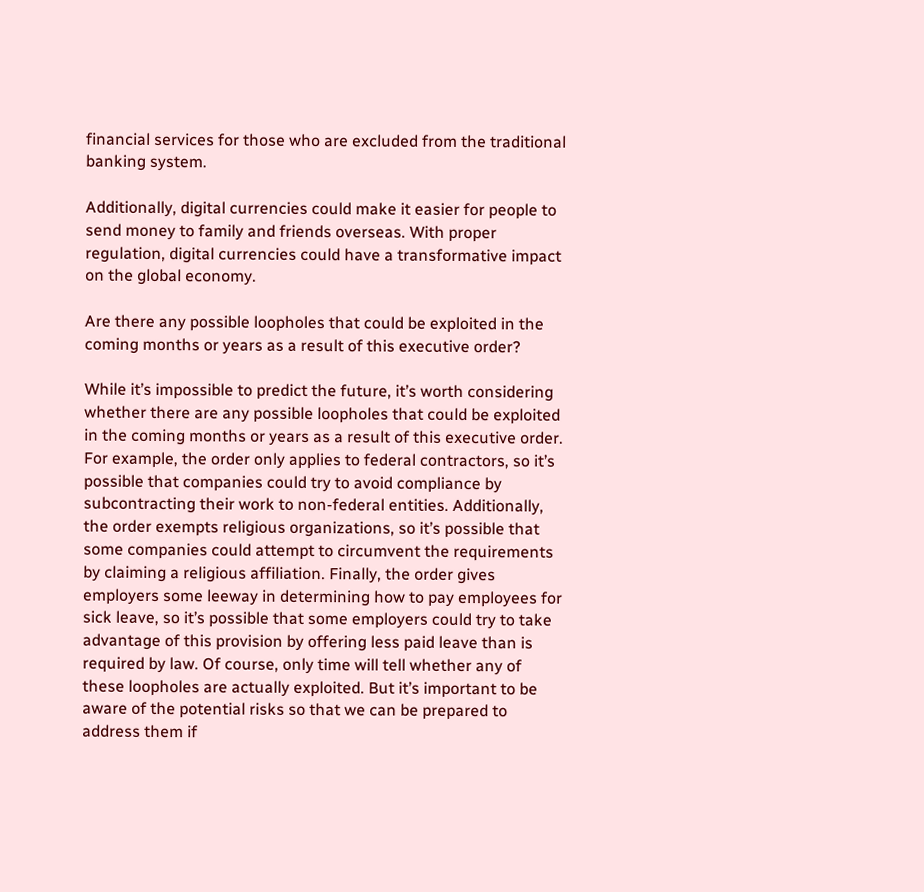financial services for those who are excluded from the traditional banking system.

Additionally, digital currencies could make it easier for people to send money to family and friends overseas. With proper regulation, digital currencies could have a transformative impact on the global economy.

Are there any possible loopholes that could be exploited in the coming months or years as a result of this executive order?

While it’s impossible to predict the future, it’s worth considering whether there are any possible loopholes that could be exploited in the coming months or years as a result of this executive order. For example, the order only applies to federal contractors, so it’s possible that companies could try to avoid compliance by subcontracting their work to non-federal entities. Additionally, the order exempts religious organizations, so it’s possible that some companies could attempt to circumvent the requirements by claiming a religious affiliation. Finally, the order gives employers some leeway in determining how to pay employees for sick leave, so it’s possible that some employers could try to take advantage of this provision by offering less paid leave than is required by law. Of course, only time will tell whether any of these loopholes are actually exploited. But it’s important to be aware of the potential risks so that we can be prepared to address them if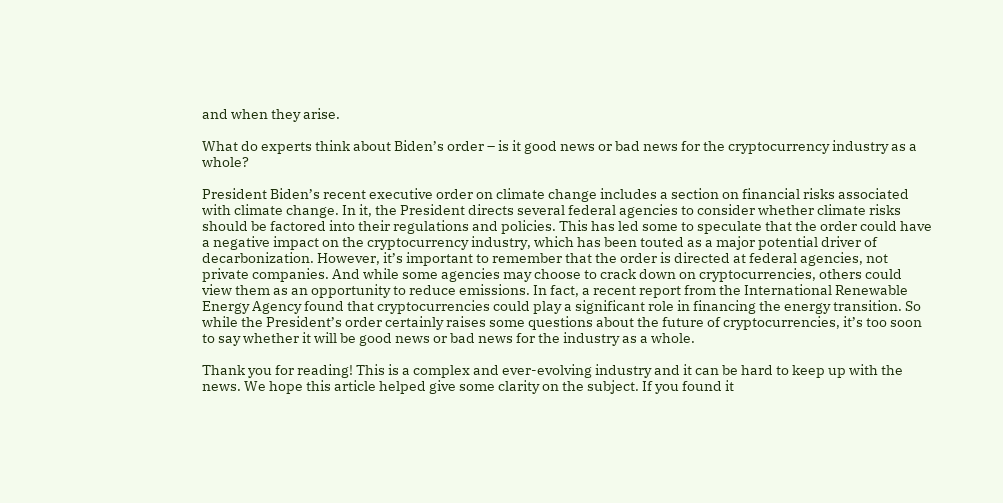and when they arise.

What do experts think about Biden’s order – is it good news or bad news for the cryptocurrency industry as a whole?

President Biden’s recent executive order on climate change includes a section on financial risks associated with climate change. In it, the President directs several federal agencies to consider whether climate risks should be factored into their regulations and policies. This has led some to speculate that the order could have a negative impact on the cryptocurrency industry, which has been touted as a major potential driver of decarbonization. However, it’s important to remember that the order is directed at federal agencies, not private companies. And while some agencies may choose to crack down on cryptocurrencies, others could view them as an opportunity to reduce emissions. In fact, a recent report from the International Renewable Energy Agency found that cryptocurrencies could play a significant role in financing the energy transition. So while the President’s order certainly raises some questions about the future of cryptocurrencies, it’s too soon to say whether it will be good news or bad news for the industry as a whole.

Thank you for reading! This is a complex and ever-evolving industry and it can be hard to keep up with the news. We hope this article helped give some clarity on the subject. If you found it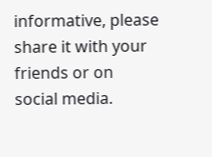informative, please share it with your friends or on social media.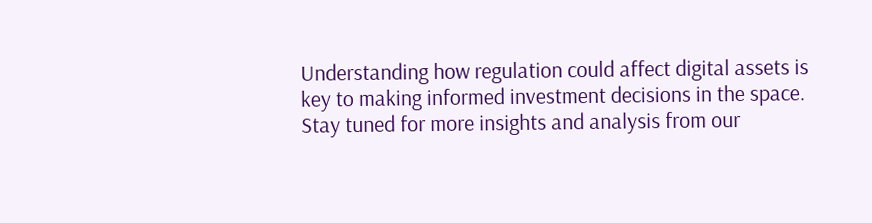Understanding how regulation could affect digital assets is key to making informed investment decisions in the space. Stay tuned for more insights and analysis from our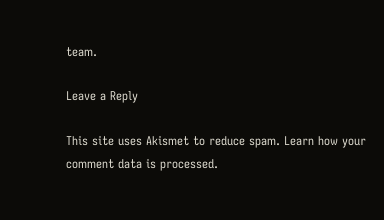team.

Leave a Reply

This site uses Akismet to reduce spam. Learn how your comment data is processed.